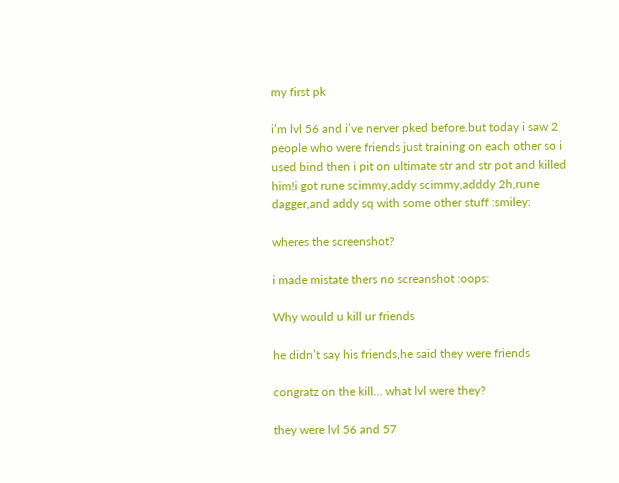my first pk

i’m lvl 56 and i’ve nerver pked before.but today i saw 2 people who were friends just training on each other so i used bind then i pit on ultimate str and str pot and killed him!i got rune scimmy,addy scimmy,adddy 2h,rune dagger,and addy sq with some other stuff :smiley:

wheres the screenshot?

i made mistate thers no screanshot :oops:

Why would u kill ur friends

he didn’t say his friends,he said they were friends

congratz on the kill… what lvl were they?

they were lvl 56 and 57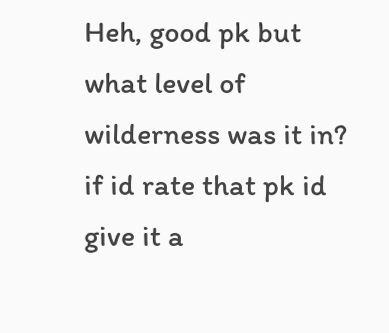Heh, good pk but what level of wilderness was it in? if id rate that pk id give it a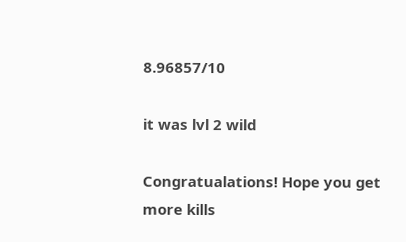8.96857/10

it was lvl 2 wild

Congratualations! Hope you get more kills